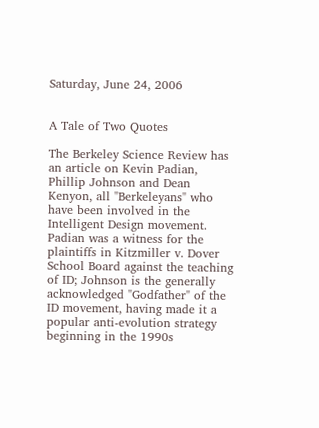Saturday, June 24, 2006


A Tale of Two Quotes

The Berkeley Science Review has an article on Kevin Padian, Phillip Johnson and Dean Kenyon, all "Berkeleyans" who have been involved in the Intelligent Design movement. Padian was a witness for the plaintiffs in Kitzmiller v. Dover School Board against the teaching of ID; Johnson is the generally acknowledged "Godfather" of the ID movement, having made it a popular anti-evolution strategy beginning in the 1990s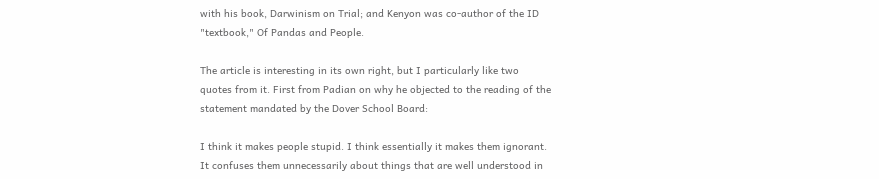with his book, Darwinism on Trial; and Kenyon was co-author of the ID "textbook," Of Pandas and People.

The article is interesting in its own right, but I particularly like two quotes from it. First from Padian on why he objected to the reading of the statement mandated by the Dover School Board:

I think it makes people stupid. I think essentially it makes them ignorant. It confuses them unnecessarily about things that are well understood in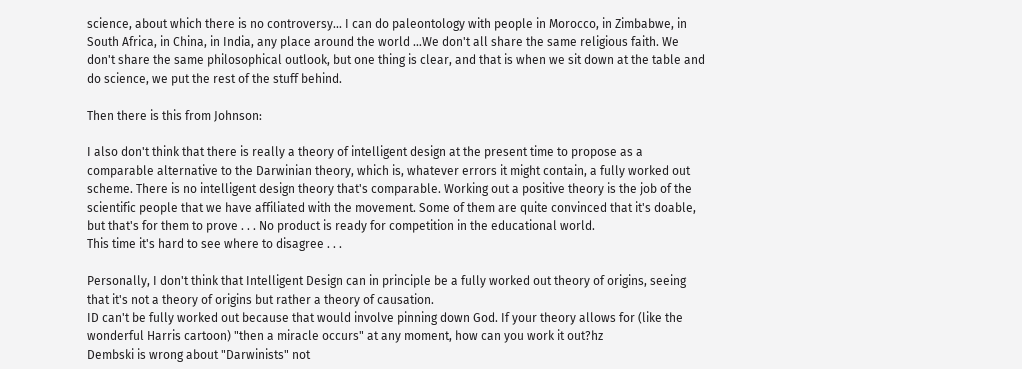science, about which there is no controversy... I can do paleontology with people in Morocco, in Zimbabwe, in South Africa, in China, in India, any place around the world …We don't all share the same religious faith. We don't share the same philosophical outlook, but one thing is clear, and that is when we sit down at the table and do science, we put the rest of the stuff behind.

Then there is this from Johnson:

I also don't think that there is really a theory of intelligent design at the present time to propose as a comparable alternative to the Darwinian theory, which is, whatever errors it might contain, a fully worked out scheme. There is no intelligent design theory that's comparable. Working out a positive theory is the job of the scientific people that we have affiliated with the movement. Some of them are quite convinced that it's doable, but that's for them to prove . . . No product is ready for competition in the educational world.
This time it's hard to see where to disagree . . .

Personally, I don't think that Intelligent Design can in principle be a fully worked out theory of origins, seeing that it's not a theory of origins but rather a theory of causation.
ID can't be fully worked out because that would involve pinning down God. If your theory allows for (like the wonderful Harris cartoon) "then a miracle occurs" at any moment, how can you work it out?hz
Dembski is wrong about "Darwinists" not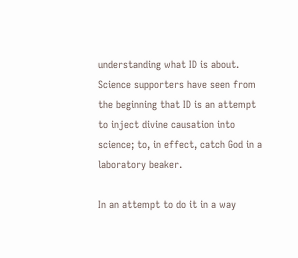understanding what ID is about. Science supporters have seen from the beginning that ID is an attempt to inject divine causation into science; to, in effect, catch God in a laboratory beaker.

In an attempt to do it in a way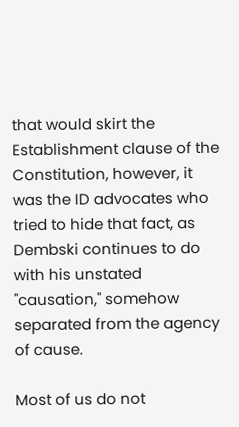that would skirt the Establishment clause of the Constitution, however, it was the ID advocates who tried to hide that fact, as Dembski continues to do with his unstated "causation," somehow separated from the agency of cause.

Most of us do not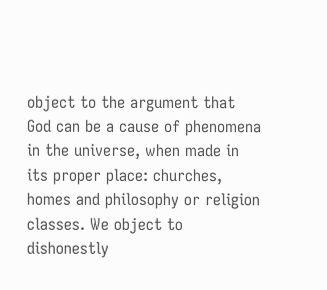object to the argument that God can be a cause of phenomena in the universe, when made in its proper place: churches, homes and philosophy or religion classes. We object to dishonestly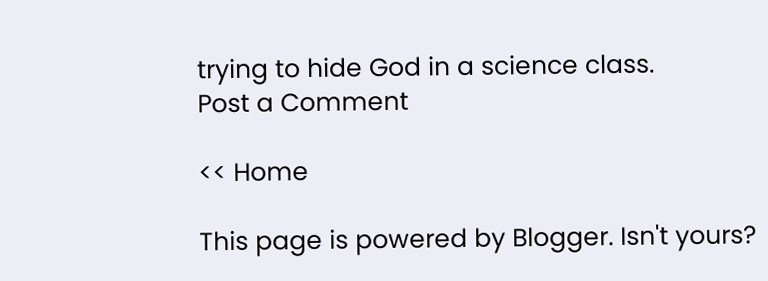trying to hide God in a science class.
Post a Comment

<< Home

This page is powered by Blogger. Isn't yours?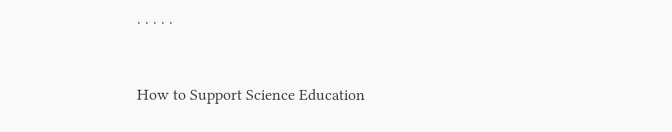. . . . .


How to Support Science Education